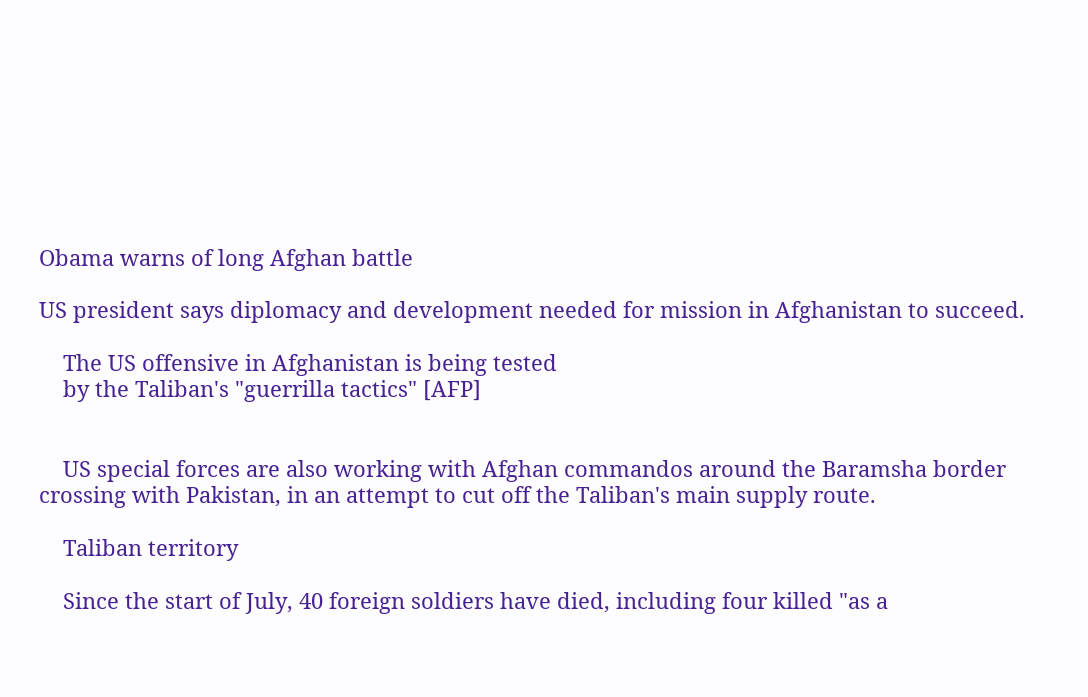Obama warns of long Afghan battle

US president says diplomacy and development needed for mission in Afghanistan to succeed.

    The US offensive in Afghanistan is being tested
    by the Taliban's "guerrilla tactics" [AFP]


    US special forces are also working with Afghan commandos around the Baramsha border crossing with Pakistan, in an attempt to cut off the Taliban's main supply route.

    Taliban territory

    Since the start of July, 40 foreign soldiers have died, including four killed "as a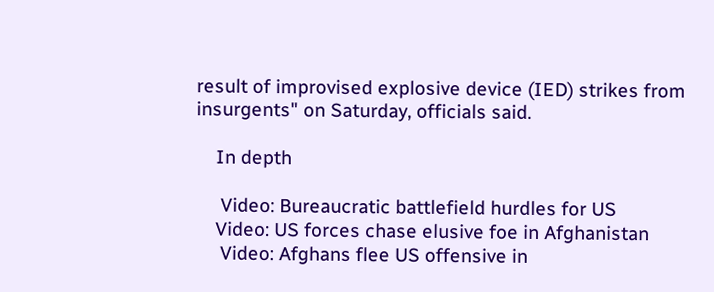result of improvised explosive device (IED) strikes from insurgents" on Saturday, officials said.

    In depth

     Video: Bureaucratic battlefield hurdles for US
    Video: US forces chase elusive foe in Afghanistan
     Video: Afghans flee US offensive in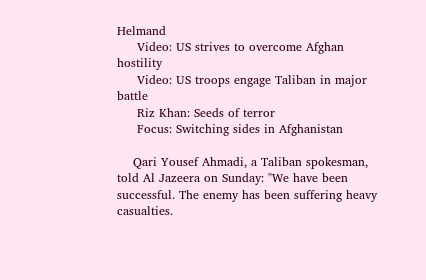Helmand
     Video: US strives to overcome Afghan hostility
     Video: US troops engage Taliban in major battle
     Riz Khan: Seeds of terror
     Focus: Switching sides in Afghanistan

    Qari Yousef Ahmadi, a Taliban spokesman, told Al Jazeera on Sunday: "We have been successful. The enemy has been suffering heavy casualties.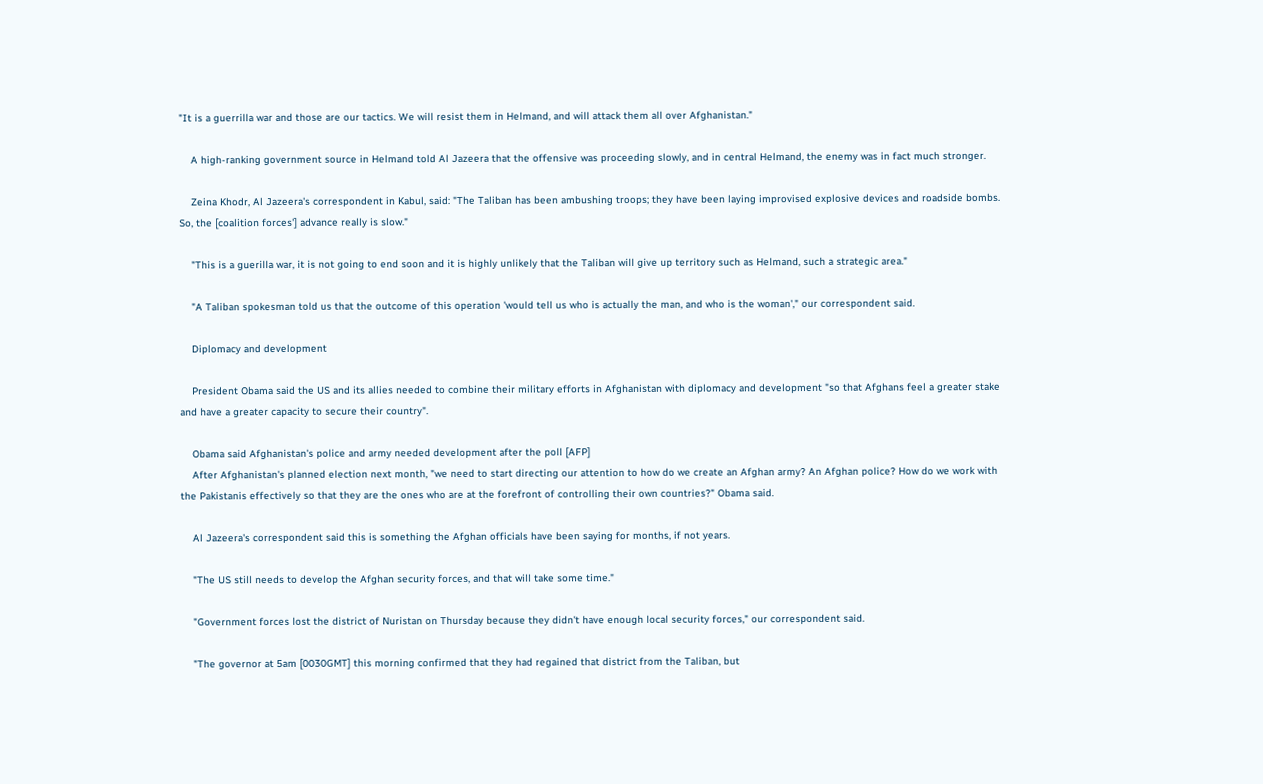"It is a guerrilla war and those are our tactics. We will resist them in Helmand, and will attack them all over Afghanistan."

    A high-ranking government source in Helmand told Al Jazeera that the offensive was proceeding slowly, and in central Helmand, the enemy was in fact much stronger.

    Zeina Khodr, Al Jazeera's correspondent in Kabul, said: "The Taliban has been ambushing troops; they have been laying improvised explosive devices and roadside bombs. So, the [coalition forces'] advance really is slow."

    "This is a guerilla war, it is not going to end soon and it is highly unlikely that the Taliban will give up territory such as Helmand, such a strategic area."

    "A Taliban spokesman told us that the outcome of this operation 'would tell us who is actually the man, and who is the woman'," our correspondent said.

    Diplomacy and development

    President Obama said the US and its allies needed to combine their military efforts in Afghanistan with diplomacy and development "so that Afghans feel a greater stake and have a greater capacity to secure their country".

    Obama said Afghanistan's police and army needed development after the poll [AFP]
    After Afghanistan's planned election next month, "we need to start directing our attention to how do we create an Afghan army? An Afghan police? How do we work with the Pakistanis effectively so that they are the ones who are at the forefront of controlling their own countries?" Obama said.

    Al Jazeera's correspondent said this is something the Afghan officials have been saying for months, if not years.

    "The US still needs to develop the Afghan security forces, and that will take some time."

    "Government forces lost the district of Nuristan on Thursday because they didn't have enough local security forces," our correspondent said.

    "The governor at 5am [0030GMT] this morning confirmed that they had regained that district from the Taliban, but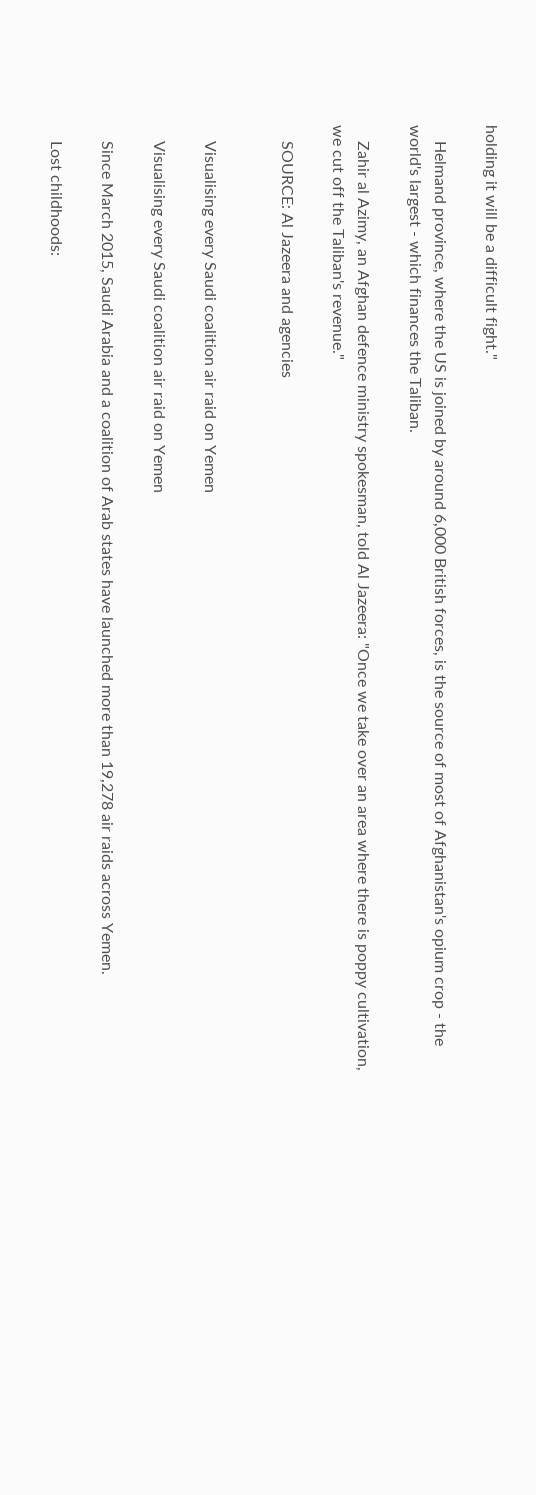holding it will be a difficult fight."

    Helmand province, where the US is joined by around 6,000 British forces, is the source of most of Afghanistan's opium crop - the world's largest - which finances the Taliban.

    Zahir al Azimy, an Afghan defence ministry spokesman, told Al Jazeera: "Once we take over an area where there is poppy cultivation, we cut off the Taliban's revenue."

    SOURCE: Al Jazeera and agencies


    Visualising every Saudi coalition air raid on Yemen

    Visualising every Saudi coalition air raid on Yemen

    Since March 2015, Saudi Arabia and a coalition of Arab states have launched more than 19,278 air raids across Yemen.

    Lost childhoods: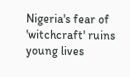Nigeria's fear of 'witchcraft' ruins young lives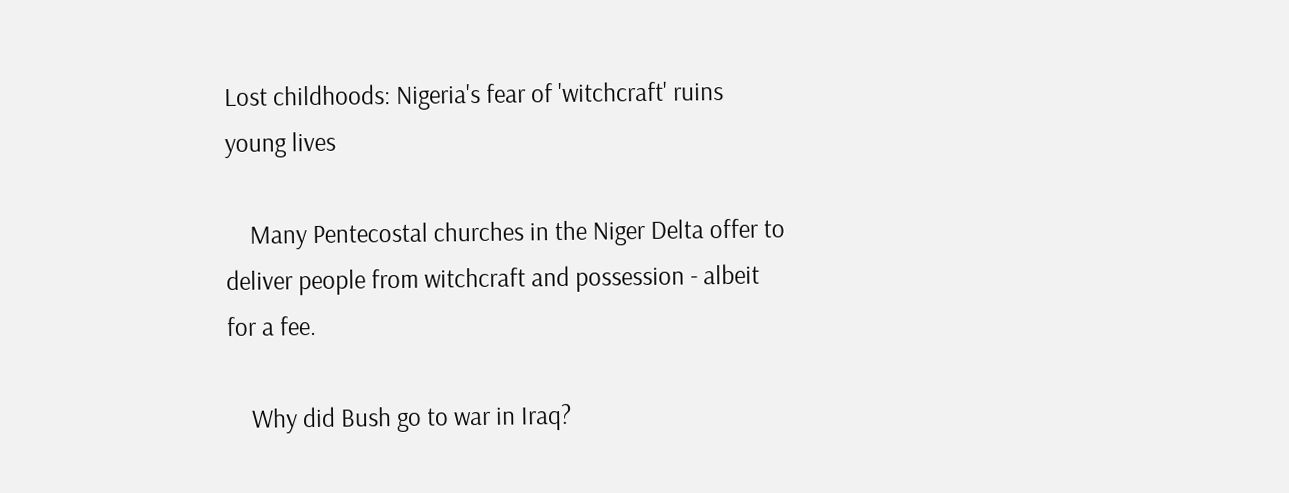Lost childhoods: Nigeria's fear of 'witchcraft' ruins young lives

    Many Pentecostal churches in the Niger Delta offer to deliver people from witchcraft and possession - albeit for a fee.

    Why did Bush go to war in Iraq?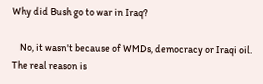Why did Bush go to war in Iraq?

    No, it wasn't because of WMDs, democracy or Iraqi oil. The real reason is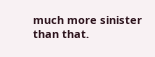much more sinister than that.